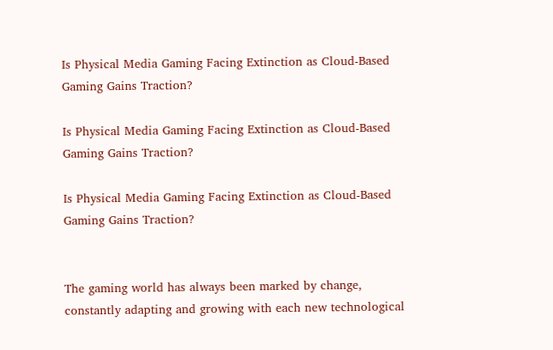Is Physical Media Gaming Facing Extinction as Cloud-Based Gaming Gains Traction?

Is Physical Media Gaming Facing Extinction as Cloud-Based Gaming Gains Traction?

Is Physical Media Gaming Facing Extinction as Cloud-Based Gaming Gains Traction?


The gaming world has always been marked by change, constantly adapting and growing with each new technological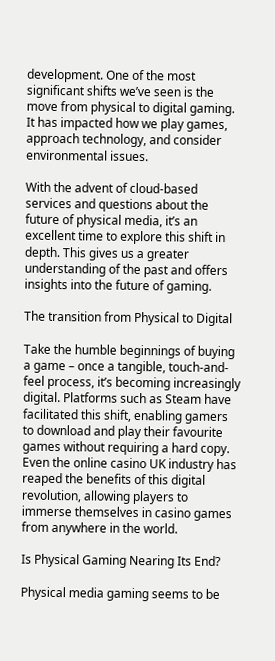development. One of the most significant shifts we’ve seen is the move from physical to digital gaming. It has impacted how we play games, approach technology, and consider environmental issues.

With the advent of cloud-based services and questions about the future of physical media, it’s an excellent time to explore this shift in depth. This gives us a greater understanding of the past and offers insights into the future of gaming.

The transition from Physical to Digital

Take the humble beginnings of buying a game – once a tangible, touch-and-feel process, it’s becoming increasingly digital. Platforms such as Steam have facilitated this shift, enabling gamers to download and play their favourite games without requiring a hard copy. Even the online casino UK industry has reaped the benefits of this digital revolution, allowing players to immerse themselves in casino games from anywhere in the world.

Is Physical Gaming Nearing Its End?

Physical media gaming seems to be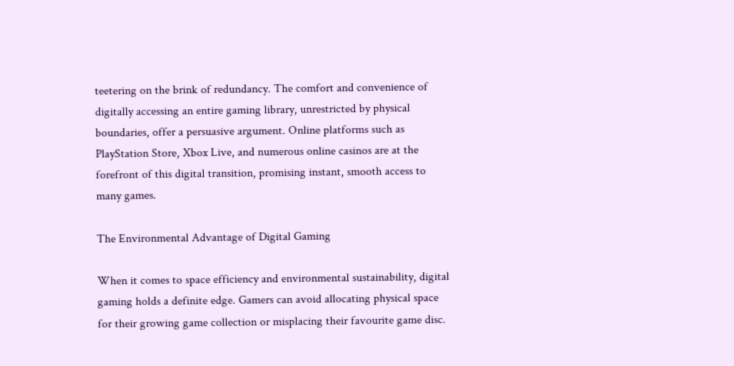teetering on the brink of redundancy. The comfort and convenience of digitally accessing an entire gaming library, unrestricted by physical boundaries, offer a persuasive argument. Online platforms such as PlayStation Store, Xbox Live, and numerous online casinos are at the forefront of this digital transition, promising instant, smooth access to many games.

The Environmental Advantage of Digital Gaming

When it comes to space efficiency and environmental sustainability, digital gaming holds a definite edge. Gamers can avoid allocating physical space for their growing game collection or misplacing their favourite game disc.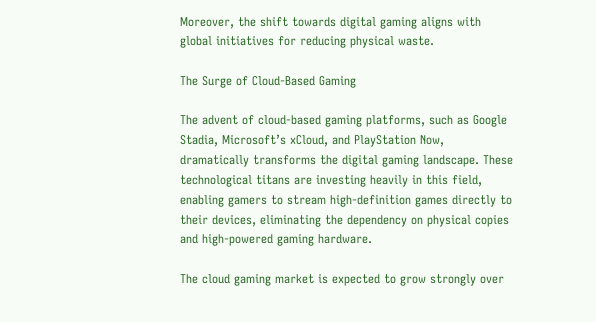Moreover, the shift towards digital gaming aligns with global initiatives for reducing physical waste.

The Surge of Cloud-Based Gaming

The advent of cloud-based gaming platforms, such as Google Stadia, Microsoft’s xCloud, and PlayStation Now, dramatically transforms the digital gaming landscape. These technological titans are investing heavily in this field, enabling gamers to stream high-definition games directly to their devices, eliminating the dependency on physical copies and high-powered gaming hardware.

The cloud gaming market is expected to grow strongly over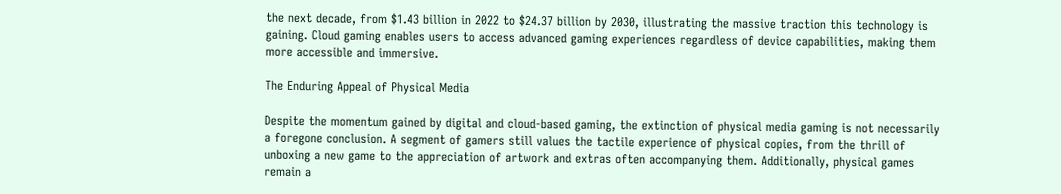the next decade, from $1.43 billion in 2022 to $24.37 billion by 2030, illustrating the massive traction this technology is gaining. Cloud gaming enables users to access advanced gaming experiences regardless of device capabilities, making them more accessible and immersive.

The Enduring Appeal of Physical Media

Despite the momentum gained by digital and cloud-based gaming, the extinction of physical media gaming is not necessarily a foregone conclusion. A segment of gamers still values the tactile experience of physical copies, from the thrill of unboxing a new game to the appreciation of artwork and extras often accompanying them. Additionally, physical games remain a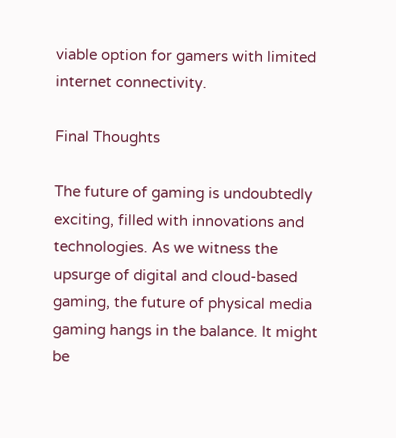viable option for gamers with limited internet connectivity.

Final Thoughts

The future of gaming is undoubtedly exciting, filled with innovations and technologies. As we witness the upsurge of digital and cloud-based gaming, the future of physical media gaming hangs in the balance. It might be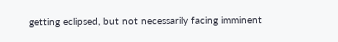getting eclipsed, but not necessarily facing imminent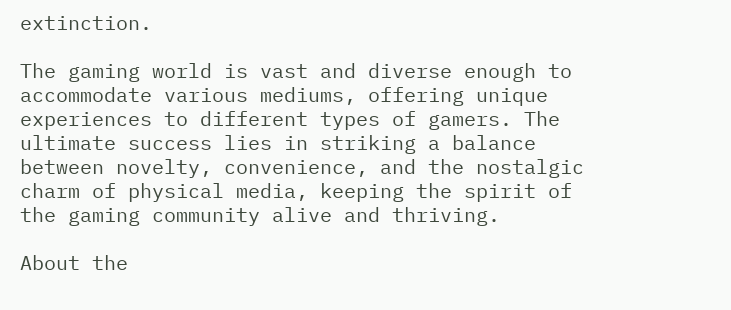extinction.

The gaming world is vast and diverse enough to accommodate various mediums, offering unique experiences to different types of gamers. The ultimate success lies in striking a balance between novelty, convenience, and the nostalgic charm of physical media, keeping the spirit of the gaming community alive and thriving.

About the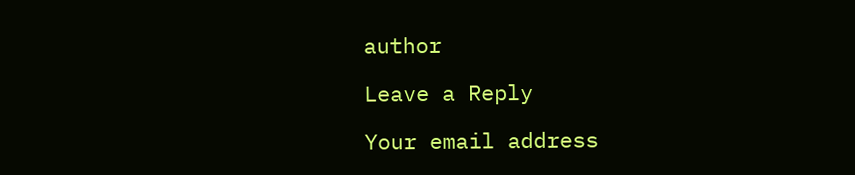author

Leave a Reply

Your email address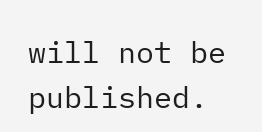will not be published.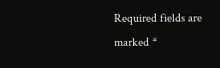Required fields are marked *